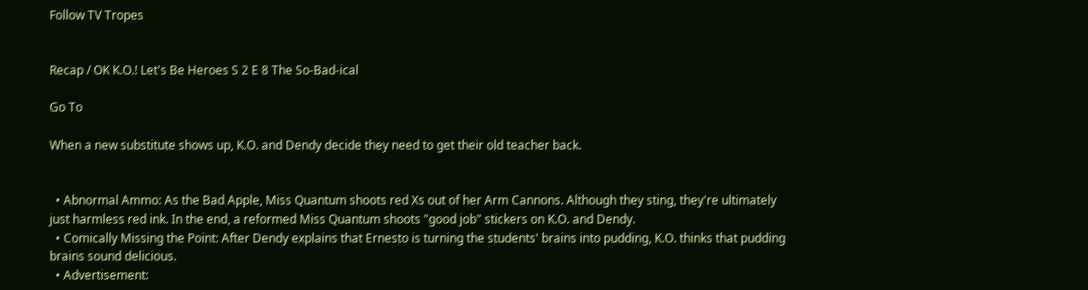Follow TV Tropes


Recap / OK K.O.! Let's Be Heroes S 2 E 8 The So-Bad-ical

Go To

When a new substitute shows up, K.O. and Dendy decide they need to get their old teacher back.


  • Abnormal Ammo: As the Bad Apple, Miss Quantum shoots red Xs out of her Arm Cannons. Although they sting, they're ultimately just harmless red ink. In the end, a reformed Miss Quantum shoots "good job" stickers on K.O. and Dendy.
  • Comically Missing the Point: After Dendy explains that Ernesto is turning the students' brains into pudding, K.O. thinks that pudding brains sound delicious.
  • Advertisement: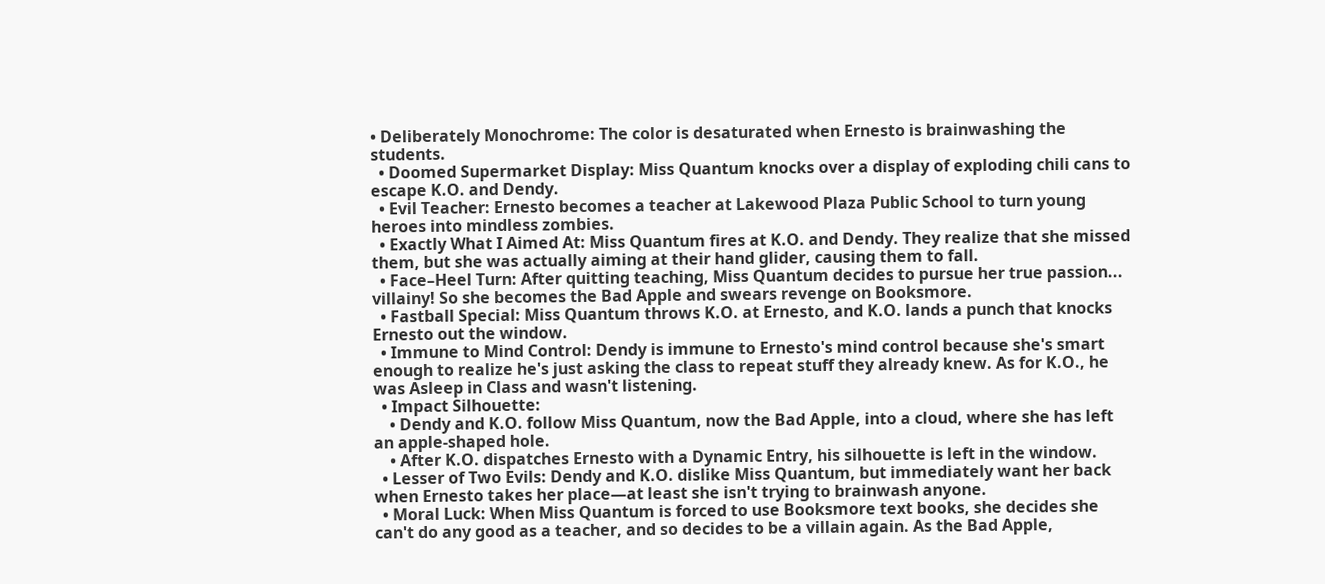• Deliberately Monochrome: The color is desaturated when Ernesto is brainwashing the students.
  • Doomed Supermarket Display: Miss Quantum knocks over a display of exploding chili cans to escape K.O. and Dendy.
  • Evil Teacher: Ernesto becomes a teacher at Lakewood Plaza Public School to turn young heroes into mindless zombies.
  • Exactly What I Aimed At: Miss Quantum fires at K.O. and Dendy. They realize that she missed them, but she was actually aiming at their hand glider, causing them to fall.
  • Face–Heel Turn: After quitting teaching, Miss Quantum decides to pursue her true passion... villainy! So she becomes the Bad Apple and swears revenge on Booksmore.
  • Fastball Special: Miss Quantum throws K.O. at Ernesto, and K.O. lands a punch that knocks Ernesto out the window.
  • Immune to Mind Control: Dendy is immune to Ernesto's mind control because she's smart enough to realize he's just asking the class to repeat stuff they already knew. As for K.O., he was Asleep in Class and wasn't listening.
  • Impact Silhouette:
    • Dendy and K.O. follow Miss Quantum, now the Bad Apple, into a cloud, where she has left an apple-shaped hole.
    • After K.O. dispatches Ernesto with a Dynamic Entry, his silhouette is left in the window.
  • Lesser of Two Evils: Dendy and K.O. dislike Miss Quantum, but immediately want her back when Ernesto takes her place—at least she isn't trying to brainwash anyone.
  • Moral Luck: When Miss Quantum is forced to use Booksmore text books, she decides she can't do any good as a teacher, and so decides to be a villain again. As the Bad Apple,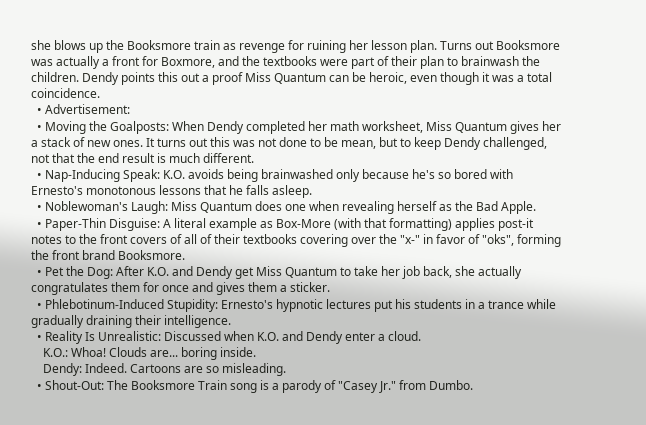she blows up the Booksmore train as revenge for ruining her lesson plan. Turns out Booksmore was actually a front for Boxmore, and the textbooks were part of their plan to brainwash the children. Dendy points this out a proof Miss Quantum can be heroic, even though it was a total coincidence.
  • Advertisement:
  • Moving the Goalposts: When Dendy completed her math worksheet, Miss Quantum gives her a stack of new ones. It turns out this was not done to be mean, but to keep Dendy challenged, not that the end result is much different.
  • Nap-Inducing Speak: K.O. avoids being brainwashed only because he's so bored with Ernesto's monotonous lessons that he falls asleep.
  • Noblewoman's Laugh: Miss Quantum does one when revealing herself as the Bad Apple.
  • Paper-Thin Disguise: A literal example as Box-More (with that formatting) applies post-it notes to the front covers of all of their textbooks covering over the "x-" in favor of "oks", forming the front brand Booksmore.
  • Pet the Dog: After K.O. and Dendy get Miss Quantum to take her job back, she actually congratulates them for once and gives them a sticker.
  • Phlebotinum-Induced Stupidity: Ernesto's hypnotic lectures put his students in a trance while gradually draining their intelligence.
  • Reality Is Unrealistic: Discussed when K.O. and Dendy enter a cloud.
    K.O.: Whoa! Clouds are... boring inside.
    Dendy: Indeed. Cartoons are so misleading.
  • Shout-Out: The Booksmore Train song is a parody of "Casey Jr." from Dumbo.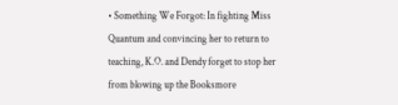• Something We Forgot: In fighting Miss Quantum and convincing her to return to teaching, K.O. and Dendy forget to stop her from blowing up the Booksmore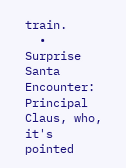train.
  • Surprise Santa Encounter: Principal Claus, who, it's pointed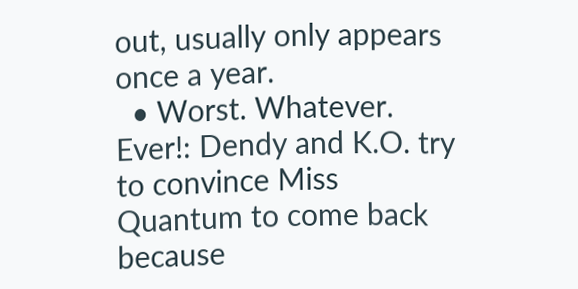out, usually only appears once a year.
  • Worst. Whatever. Ever!: Dendy and K.O. try to convince Miss Quantum to come back because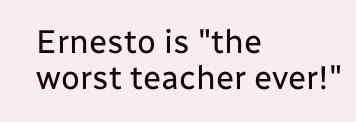Ernesto is "the worst teacher ever!"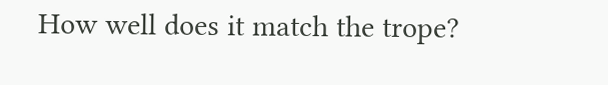How well does it match the trope?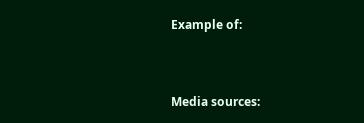Example of:


Media sources: